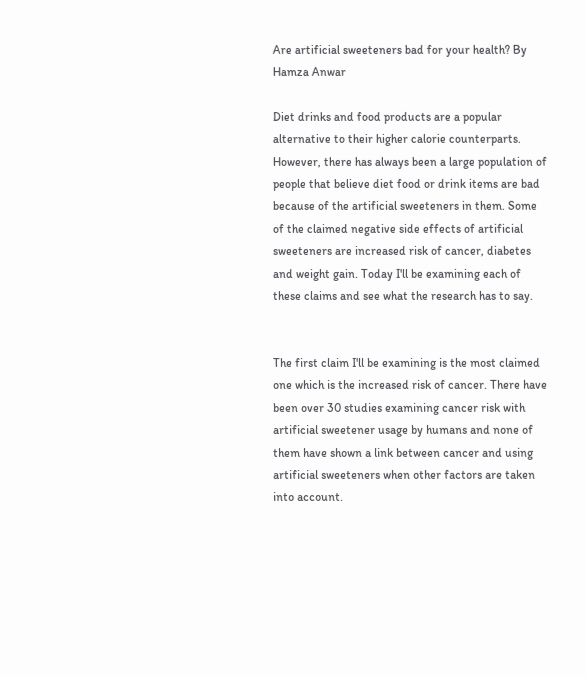Are artificial sweeteners bad for your health? By Hamza Anwar

Diet drinks and food products are a popular alternative to their higher calorie counterparts. However, there has always been a large population of people that believe diet food or drink items are bad because of the artificial sweeteners in them. Some of the claimed negative side effects of artificial sweeteners are increased risk of cancer, diabetes and weight gain. Today I'll be examining each of these claims and see what the research has to say.


The first claim I'll be examining is the most claimed one which is the increased risk of cancer. There have been over 30 studies examining cancer risk with artificial sweetener usage by humans and none of them have shown a link between cancer and using artificial sweeteners when other factors are taken into account.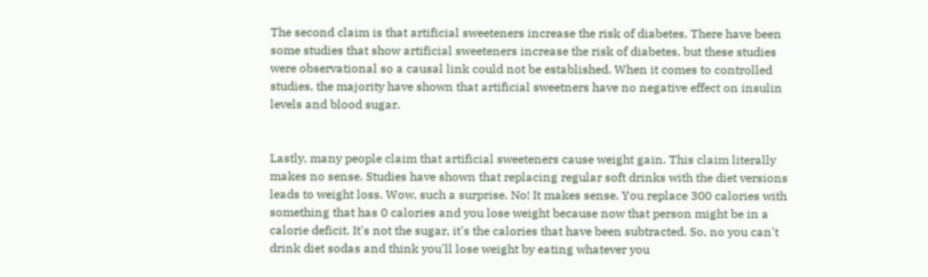The second claim is that artificial sweeteners increase the risk of diabetes. There have been some studies that show artificial sweeteners increase the risk of diabetes, but these studies were observational so a causal link could not be established. When it comes to controlled studies, the majority have shown that artificial sweetners have no negative effect on insulin levels and blood sugar.


Lastly, many people claim that artificial sweeteners cause weight gain. This claim literally makes no sense. Studies have shown that replacing regular soft drinks with the diet versions leads to weight loss. Wow, such a surprise. No! It makes sense. You replace 300 calories with something that has 0 calories and you lose weight because now that person might be in a calorie deficit. It's not the sugar, it's the calories that have been subtracted. So, no you can't drink diet sodas and think you'll lose weight by eating whatever you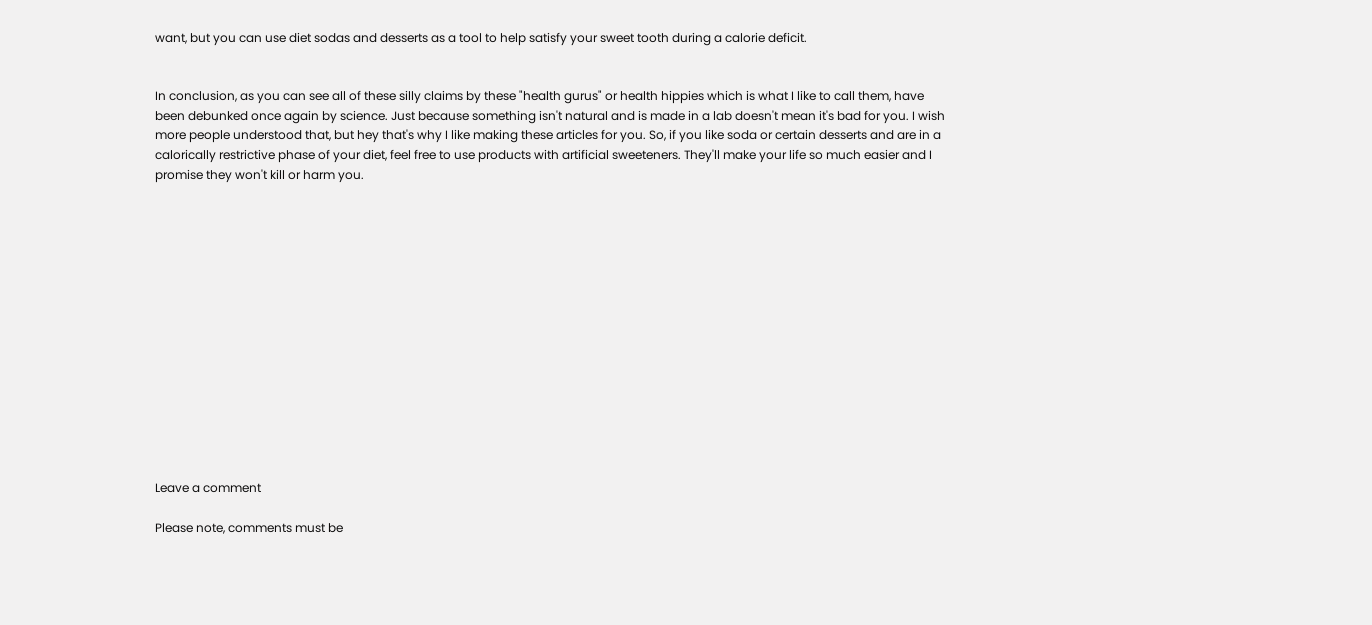want, but you can use diet sodas and desserts as a tool to help satisfy your sweet tooth during a calorie deficit.


In conclusion, as you can see all of these silly claims by these "health gurus" or health hippies which is what I like to call them, have been debunked once again by science. Just because something isn't natural and is made in a lab doesn't mean it's bad for you. I wish more people understood that, but hey that's why I like making these articles for you. So, if you like soda or certain desserts and are in a calorically restrictive phase of your diet, feel free to use products with artificial sweeteners. They'll make your life so much easier and I promise they won't kill or harm you.















Leave a comment

Please note, comments must be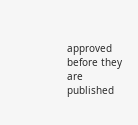approved before they are published